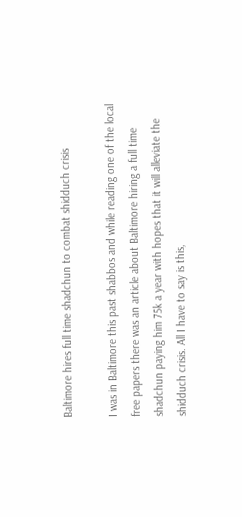Baltimore hires full time shadchun to combat shidduch crisis

I was in Baltimore this past shabbos and while reading one of the local free papers there was an article about Baltimore hiring a full time shadchun paying him 75k a year with hopes that it will alleviate the shidduch crisis. All I have to say is this,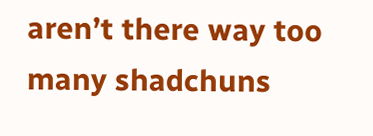aren’t there way too many shadchuns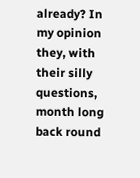already? In my opinion they, with their silly questions, month long back round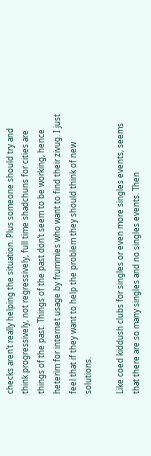checks aren’t really helping the situation. Plus someone should try and think progressively, not regressively, full time shadchuns for cities are things of the past. Things of the past don’t seem to be working, hence heterim for internet usage by frummies who want to find their zivug. I just feel that if they want to help the problem they should think of new solutions.

Like coed kiddush clubs for singles or even more singles events, seems that there are so many singles and no singles events. Then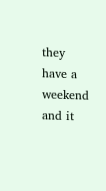they have a weekend and it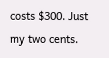costs $300. Just my two cents.